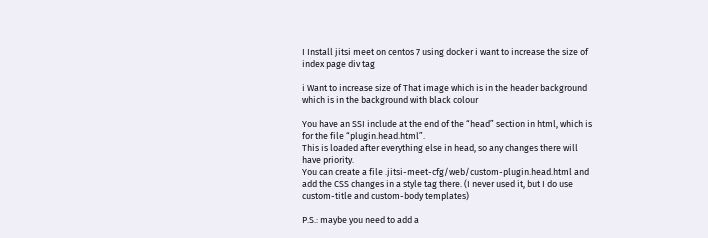I Install jitsi meet on centos 7 using docker i want to increase the size of index page div tag

i Want to increase size of That image which is in the header background which is in the background with black colour

You have an SSI include at the end of the “head” section in html, which is for the file “plugin.head.html”.
This is loaded after everything else in head, so any changes there will have priority.
You can create a file .jitsi-meet-cfg/web/custom-plugin.head.html and add the CSS changes in a style tag there. (I never used it, but I do use custom-title and custom-body templates)

P.S.: maybe you need to add a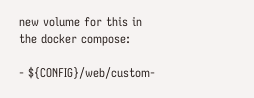new volume for this in the docker compose:

- ${CONFIG}/web/custom-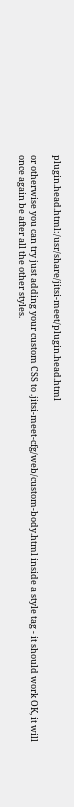plugin.head.html:/usr/share/jitsi-meet/plugin.head.html

or otherwise you can try just adding your custom CSS to .jitsi-meet-cfg/web/custom-body.html inside a style tag - it should work OK, it will once again be after all the other styles.